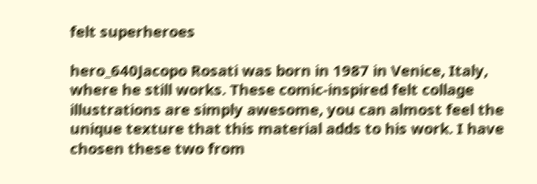felt superheroes

hero_640Jacopo Rosati was born in 1987 in Venice, Italy, where he still works. These comic-inspired felt collage illustrations are simply awesome, you can almost feel the unique texture that this material adds to his work. I have chosen these two from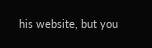his website, but you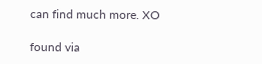can find much more. XO

found via